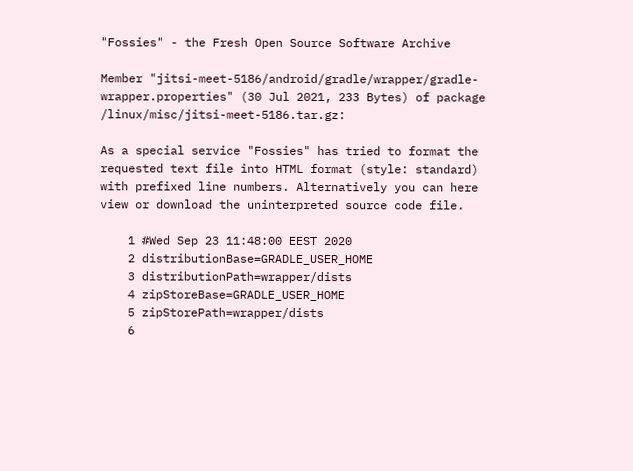"Fossies" - the Fresh Open Source Software Archive

Member "jitsi-meet-5186/android/gradle/wrapper/gradle-wrapper.properties" (30 Jul 2021, 233 Bytes) of package /linux/misc/jitsi-meet-5186.tar.gz:

As a special service "Fossies" has tried to format the requested text file into HTML format (style: standard) with prefixed line numbers. Alternatively you can here view or download the uninterpreted source code file.

    1 #Wed Sep 23 11:48:00 EEST 2020
    2 distributionBase=GRADLE_USER_HOME
    3 distributionPath=wrapper/dists
    4 zipStoreBase=GRADLE_USER_HOME
    5 zipStorePath=wrapper/dists
    6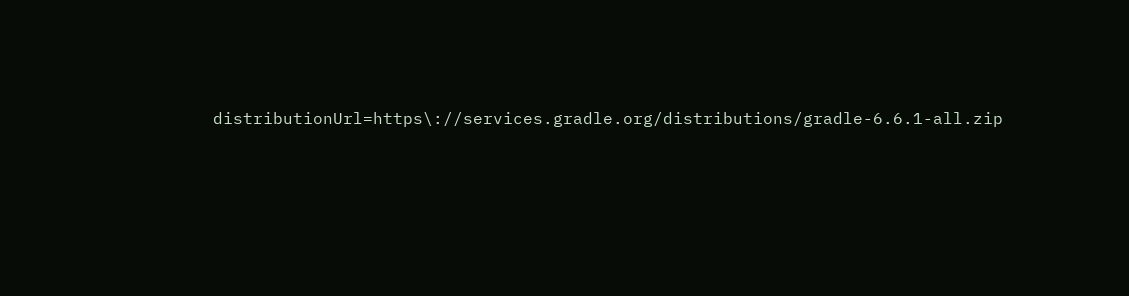distributionUrl=https\://services.gradle.org/distributions/gradle-6.6.1-all.zip